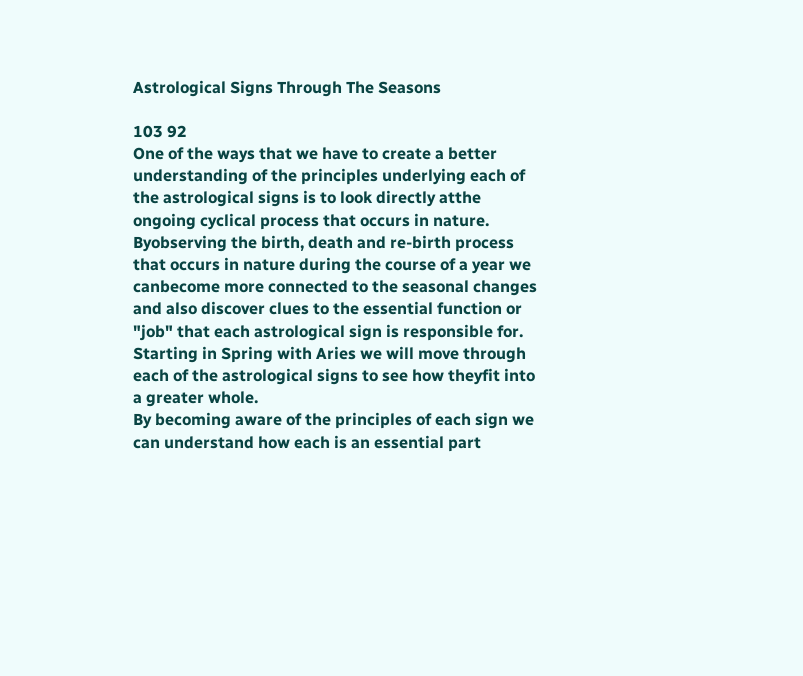Astrological Signs Through The Seasons

103 92
One of the ways that we have to create a better understanding of the principles underlying each of the astrological signs is to look directly atthe ongoing cyclical process that occurs in nature.
Byobserving the birth, death and re-birth process that occurs in nature during the course of a year we canbecome more connected to the seasonal changes and also discover clues to the essential function or "job" that each astrological sign is responsible for.
Starting in Spring with Aries we will move through each of the astrological signs to see how theyfit into a greater whole.
By becoming aware of the principles of each sign we can understand how each is an essential part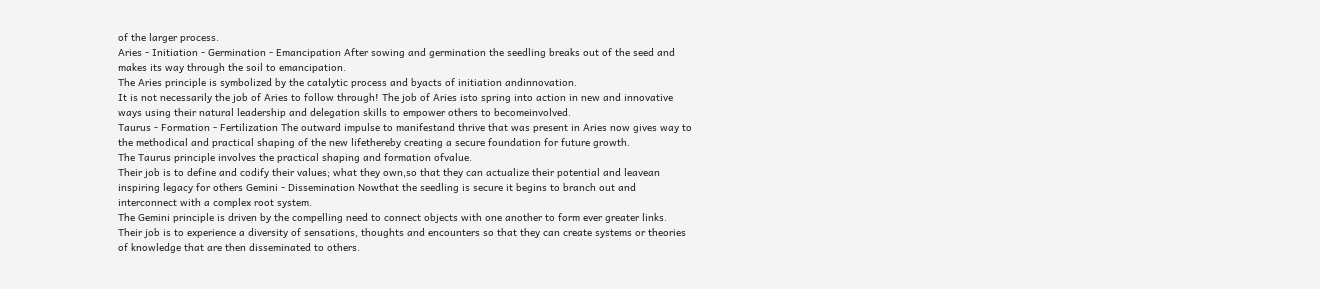of the larger process.
Aries - Initiation - Germination - Emancipation After sowing and germination the seedling breaks out of the seed and makes its way through the soil to emancipation.
The Aries principle is symbolized by the catalytic process and byacts of initiation andinnovation.
It is not necessarily the job of Aries to follow through! The job of Aries isto spring into action in new and innovative ways using their natural leadership and delegation skills to empower others to becomeinvolved.
Taurus - Formation - Fertilization The outward impulse to manifestand thrive that was present in Aries now gives way to the methodical and practical shaping of the new lifethereby creating a secure foundation for future growth.
The Taurus principle involves the practical shaping and formation ofvalue.
Their job is to define and codify their values; what they own,so that they can actualize their potential and leavean inspiring legacy for others Gemini - Dissemination Nowthat the seedling is secure it begins to branch out and interconnect with a complex root system.
The Gemini principle is driven by the compelling need to connect objects with one another to form ever greater links.
Their job is to experience a diversity of sensations, thoughts and encounters so that they can create systems or theories of knowledge that are then disseminated to others.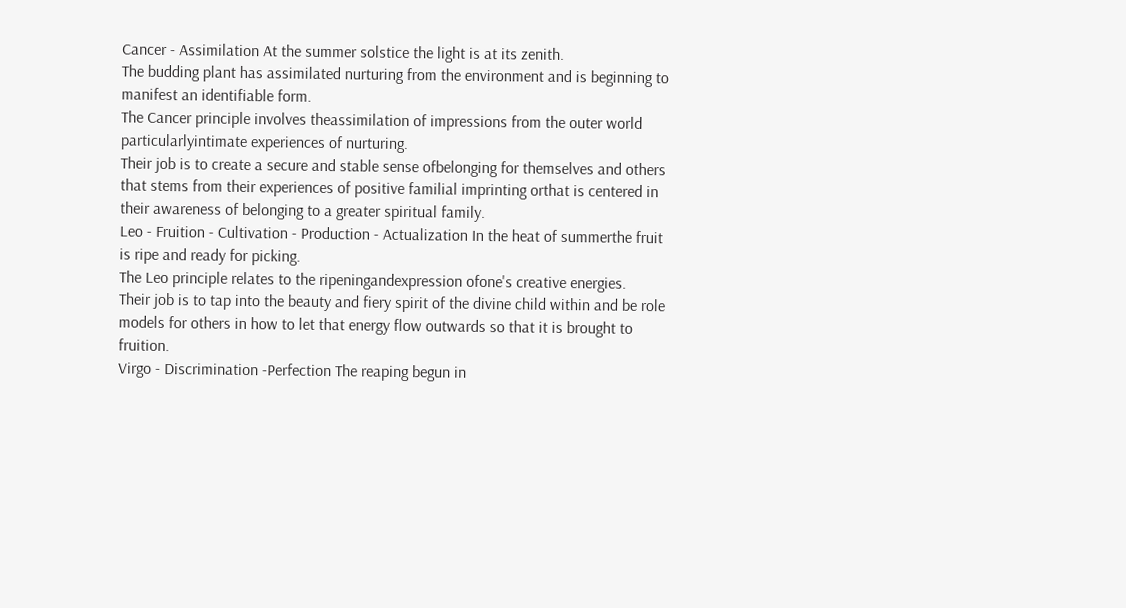Cancer - Assimilation At the summer solstice the light is at its zenith.
The budding plant has assimilated nurturing from the environment and is beginning to manifest an identifiable form.
The Cancer principle involves theassimilation of impressions from the outer world particularlyintimate experiences of nurturing.
Their job is to create a secure and stable sense ofbelonging for themselves and others that stems from their experiences of positive familial imprinting orthat is centered in their awareness of belonging to a greater spiritual family.
Leo - Fruition - Cultivation - Production - Actualization In the heat of summerthe fruit is ripe and ready for picking.
The Leo principle relates to the ripeningandexpression ofone's creative energies.
Their job is to tap into the beauty and fiery spirit of the divine child within and be role models for others in how to let that energy flow outwards so that it is brought to fruition.
Virgo - Discrimination -Perfection The reaping begun in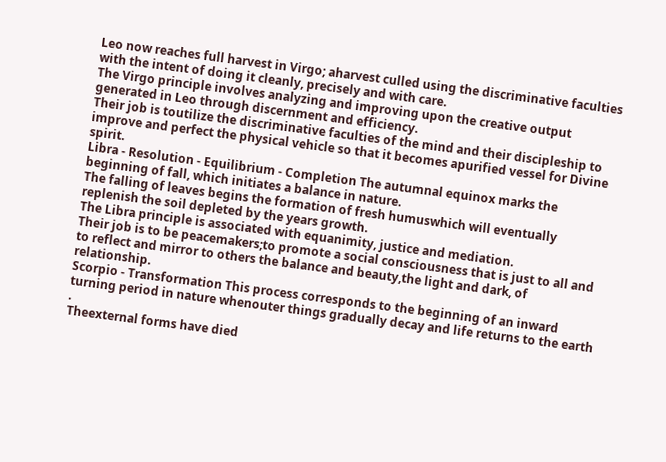Leo now reaches full harvest in Virgo; aharvest culled using the discriminative faculties with the intent of doing it cleanly, precisely and with care.
The Virgo principle involves analyzing and improving upon the creative output generated in Leo through discernment and efficiency.
Their job is toutilize the discriminative faculties of the mind and their discipleship to improve and perfect the physical vehicle so that it becomes apurified vessel for Divine spirit.
Libra - Resolution - Equilibrium - Completion The autumnal equinox marks the beginning of fall, which initiates a balance in nature.
The falling of leaves begins the formation of fresh humuswhich will eventually replenish the soil depleted by the years growth.
The Libra principle is associated with equanimity, justice and mediation.
Their job is to be peacemakers;to promote a social consciousness that is just to all and to reflect and mirror to others the balance and beauty,the light and dark, of relationship.
Scorpio - Transformation This process corresponds to the beginning of an inward turning period in nature whenouter things gradually decay and life returns to the earth .
Theexternal forms have died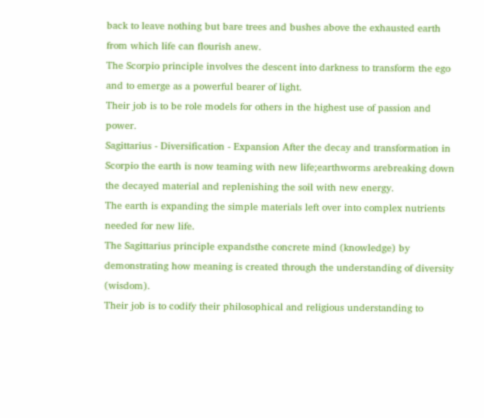back to leave nothing but bare trees and bushes above the exhausted earth from which life can flourish anew.
The Scorpio principle involves the descent into darkness to transform the ego and to emerge as a powerful bearer of light.
Their job is to be role models for others in the highest use of passion and power.
Sagittarius - Diversification - Expansion After the decay and transformation in Scorpio the earth is now teaming with new life;earthworms arebreaking down the decayed material and replenishing the soil with new energy.
The earth is expanding the simple materials left over into complex nutrients needed for new life.
The Sagittarius principle expandsthe concrete mind (knowledge) by demonstrating how meaning is created through the understanding of diversity (wisdom).
Their job is to codify their philosophical and religious understanding to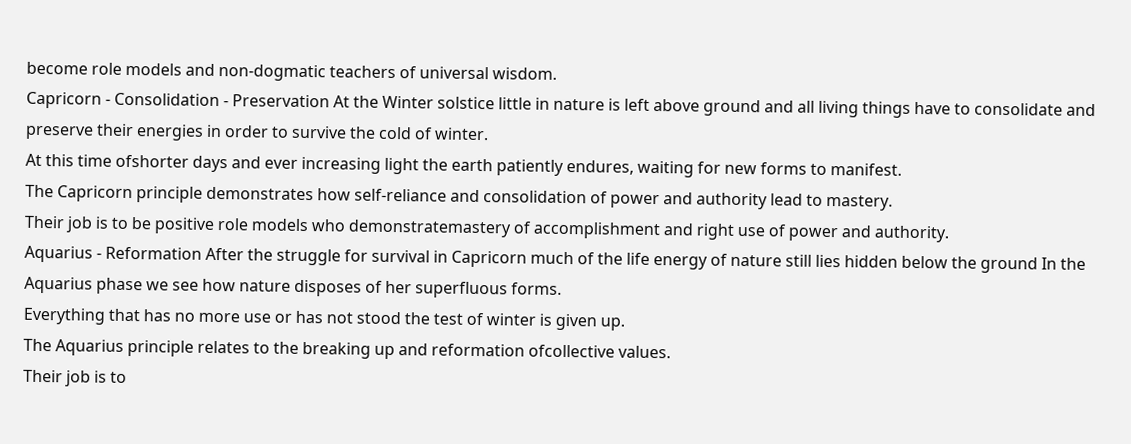become role models and non-dogmatic teachers of universal wisdom.
Capricorn - Consolidation - Preservation At the Winter solstice little in nature is left above ground and all living things have to consolidate and preserve their energies in order to survive the cold of winter.
At this time ofshorter days and ever increasing light the earth patiently endures, waiting for new forms to manifest.
The Capricorn principle demonstrates how self-reliance and consolidation of power and authority lead to mastery.
Their job is to be positive role models who demonstratemastery of accomplishment and right use of power and authority.
Aquarius - Reformation After the struggle for survival in Capricorn much of the life energy of nature still lies hidden below the ground In the Aquarius phase we see how nature disposes of her superfluous forms.
Everything that has no more use or has not stood the test of winter is given up.
The Aquarius principle relates to the breaking up and reformation ofcollective values.
Their job is to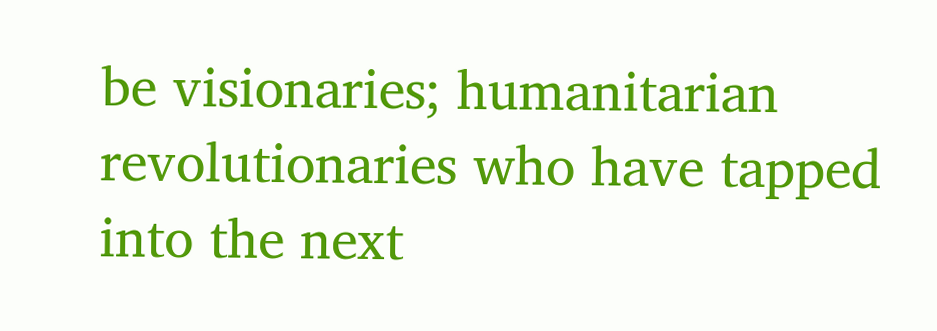be visionaries; humanitarian revolutionaries who have tapped into the next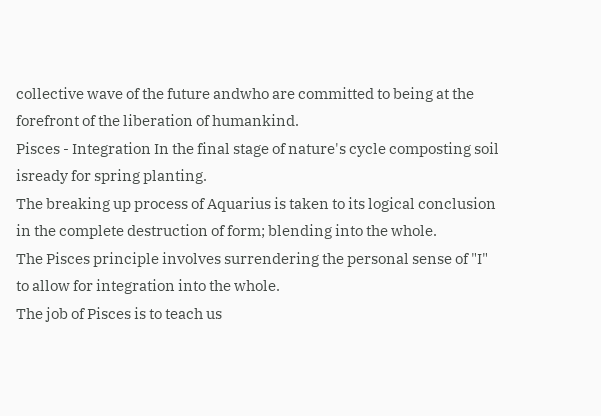collective wave of the future andwho are committed to being at the forefront of the liberation of humankind.
Pisces - Integration In the final stage of nature's cycle composting soil isready for spring planting.
The breaking up process of Aquarius is taken to its logical conclusion in the complete destruction of form; blending into the whole.
The Pisces principle involves surrendering the personal sense of "I" to allow for integration into the whole.
The job of Pisces is to teach us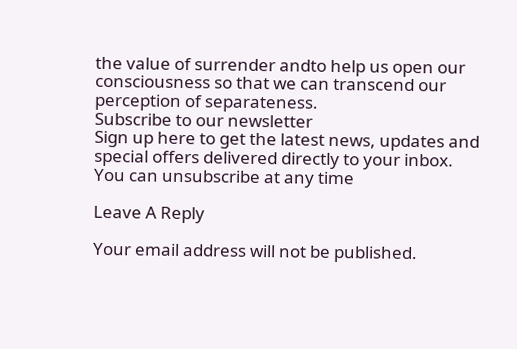the value of surrender andto help us open our consciousness so that we can transcend our perception of separateness.
Subscribe to our newsletter
Sign up here to get the latest news, updates and special offers delivered directly to your inbox.
You can unsubscribe at any time

Leave A Reply

Your email address will not be published.